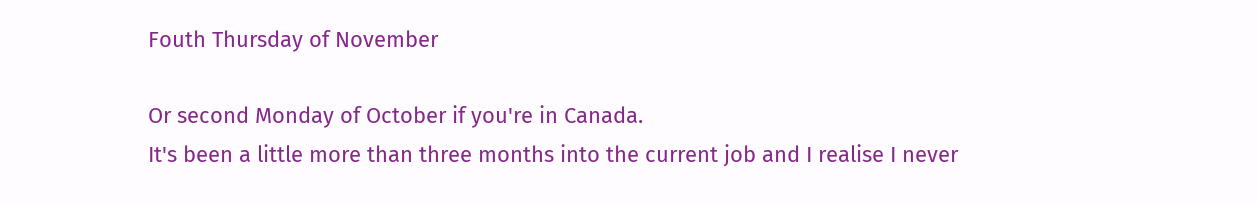Fouth Thursday of November

Or second Monday of October if you're in Canada.
It's been a little more than three months into the current job and I realise I never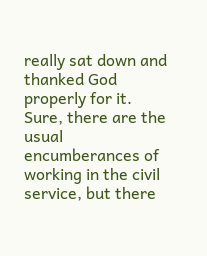really sat down and thanked God properly for it. Sure, there are the usual encumberances of working in the civil service, but there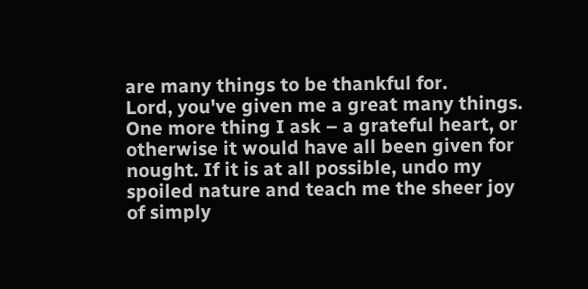are many things to be thankful for.
Lord, you've given me a great many things. One more thing I ask – a grateful heart, or otherwise it would have all been given for nought. If it is at all possible, undo my spoiled nature and teach me the sheer joy of simply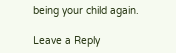being your child again.

Leave a Reply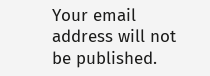Your email address will not be published.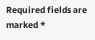Required fields are marked *